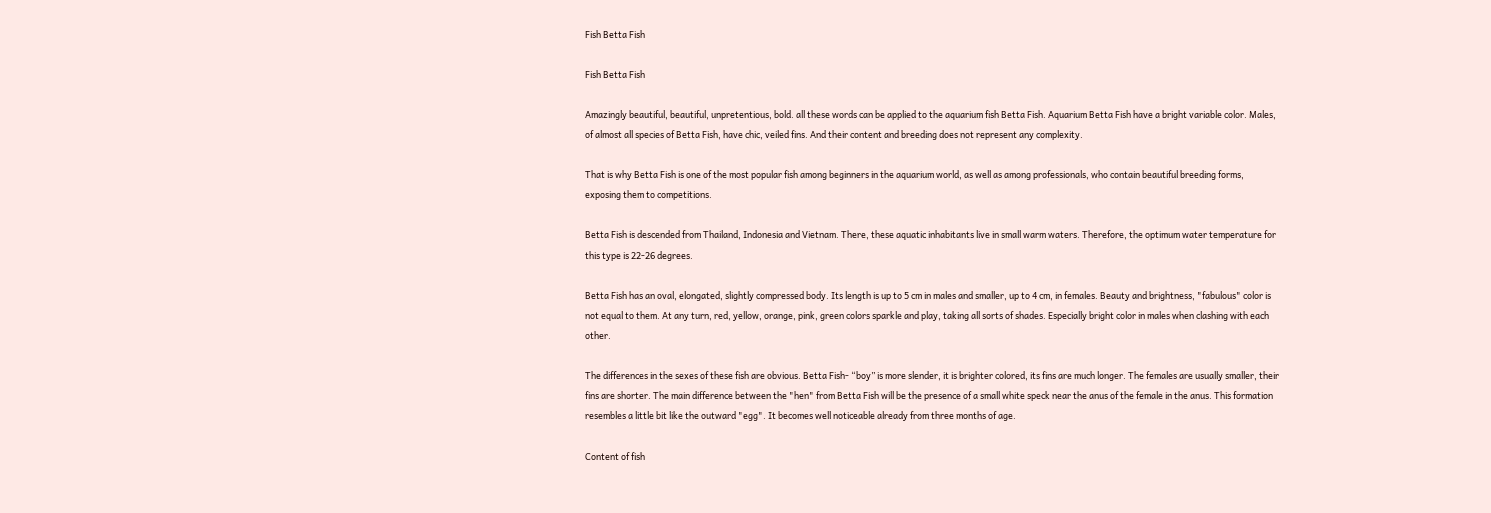Fish Betta Fish

Fish Betta Fish

Amazingly beautiful, beautiful, unpretentious, bold. all these words can be applied to the aquarium fish Betta Fish. Aquarium Betta Fish have a bright variable color. Males, of almost all species of Betta Fish, have chic, veiled fins. And their content and breeding does not represent any complexity.

That is why Betta Fish is one of the most popular fish among beginners in the aquarium world, as well as among professionals, who contain beautiful breeding forms, exposing them to competitions.

Betta Fish is descended from Thailand, Indonesia and Vietnam. There, these aquatic inhabitants live in small warm waters. Therefore, the optimum water temperature for this type is 22-26 degrees.

Betta Fish has an oval, elongated, slightly compressed body. Its length is up to 5 cm in males and smaller, up to 4 cm, in females. Beauty and brightness, "fabulous" color is not equal to them. At any turn, red, yellow, orange, pink, green colors sparkle and play, taking all sorts of shades. Especially bright color in males when clashing with each other.

The differences in the sexes of these fish are obvious. Betta Fish- “boy” is more slender, it is brighter colored, its fins are much longer. The females are usually smaller, their fins are shorter. The main difference between the "hen" from Betta Fish will be the presence of a small white speck near the anus of the female in the anus. This formation resembles a little bit like the outward "egg". It becomes well noticeable already from three months of age.

Content of fish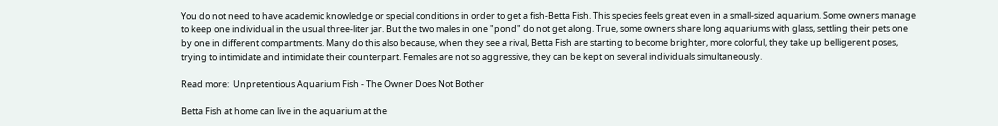You do not need to have academic knowledge or special conditions in order to get a fish-Betta Fish. This species feels great even in a small-sized aquarium. Some owners manage to keep one individual in the usual three-liter jar. But the two males in one "pond" do not get along. True, some owners share long aquariums with glass, settling their pets one by one in different compartments. Many do this also because, when they see a rival, Betta Fish are starting to become brighter, more colorful, they take up belligerent poses, trying to intimidate and intimidate their counterpart. Females are not so aggressive, they can be kept on several individuals simultaneously.

Read more:  Unpretentious Aquarium Fish - The Owner Does Not Bother

Betta Fish at home can live in the aquarium at the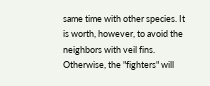same time with other species. It is worth, however, to avoid the neighbors with veil fins. Otherwise, the "fighters" will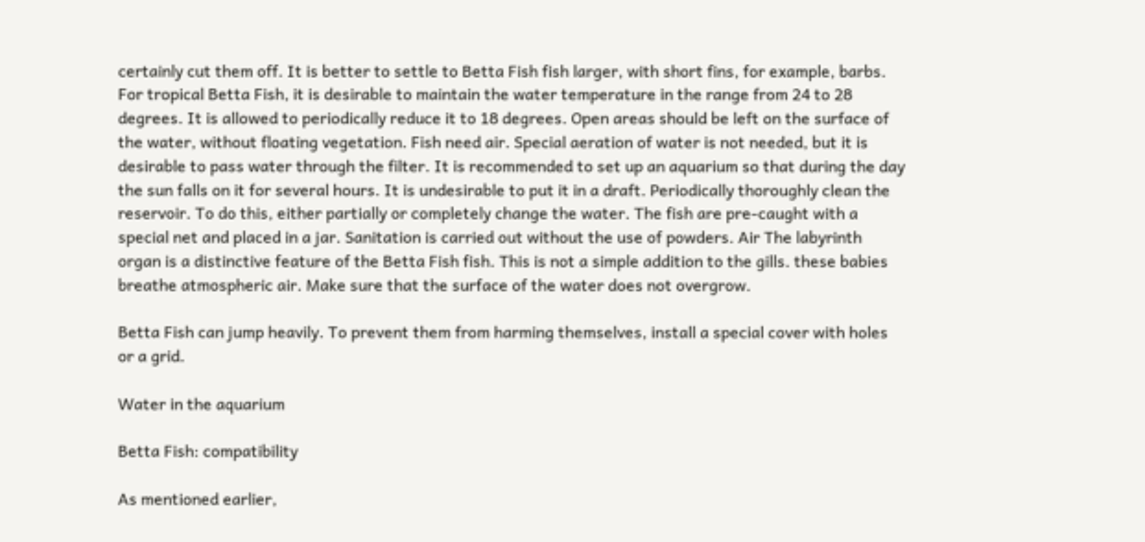certainly cut them off. It is better to settle to Betta Fish fish larger, with short fins, for example, barbs. For tropical Betta Fish, it is desirable to maintain the water temperature in the range from 24 to 28 degrees. It is allowed to periodically reduce it to 18 degrees. Open areas should be left on the surface of the water, without floating vegetation. Fish need air. Special aeration of water is not needed, but it is desirable to pass water through the filter. It is recommended to set up an aquarium so that during the day the sun falls on it for several hours. It is undesirable to put it in a draft. Periodically thoroughly clean the reservoir. To do this, either partially or completely change the water. The fish are pre-caught with a special net and placed in a jar. Sanitation is carried out without the use of powders. Air The labyrinth organ is a distinctive feature of the Betta Fish fish. This is not a simple addition to the gills. these babies breathe atmospheric air. Make sure that the surface of the water does not overgrow.

Betta Fish can jump heavily. To prevent them from harming themselves, install a special cover with holes or a grid.

Water in the aquarium

Betta Fish: compatibility

As mentioned earlier,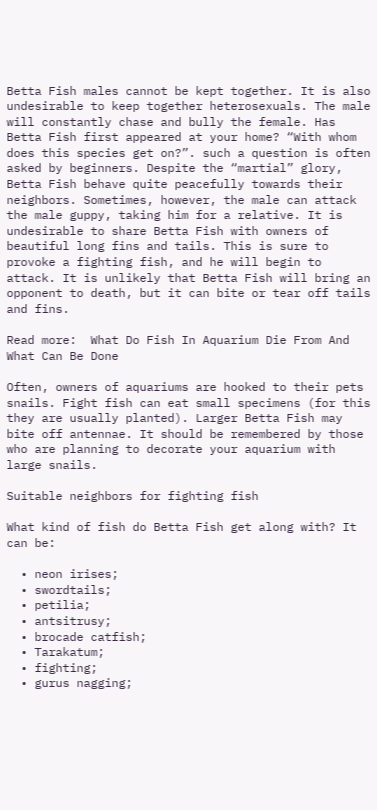Betta Fish males cannot be kept together. It is also undesirable to keep together heterosexuals. The male will constantly chase and bully the female. Has Betta Fish first appeared at your home? “With whom does this species get on?”. such a question is often asked by beginners. Despite the “martial” glory, Betta Fish behave quite peacefully towards their neighbors. Sometimes, however, the male can attack the male guppy, taking him for a relative. It is undesirable to share Betta Fish with owners of beautiful long fins and tails. This is sure to provoke a fighting fish, and he will begin to attack. It is unlikely that Betta Fish will bring an opponent to death, but it can bite or tear off tails and fins.

Read more:  What Do Fish In Aquarium Die From And What Can Be Done

Often, owners of aquariums are hooked to their pets snails. Fight fish can eat small specimens (for this they are usually planted). Larger Betta Fish may bite off antennae. It should be remembered by those who are planning to decorate your aquarium with large snails.

Suitable neighbors for fighting fish

What kind of fish do Betta Fish get along with? It can be:

  • neon irises;
  • swordtails;
  • petilia;
  • antsitrusy;
  • brocade catfish;
  • Tarakatum;
  • fighting;
  • gurus nagging;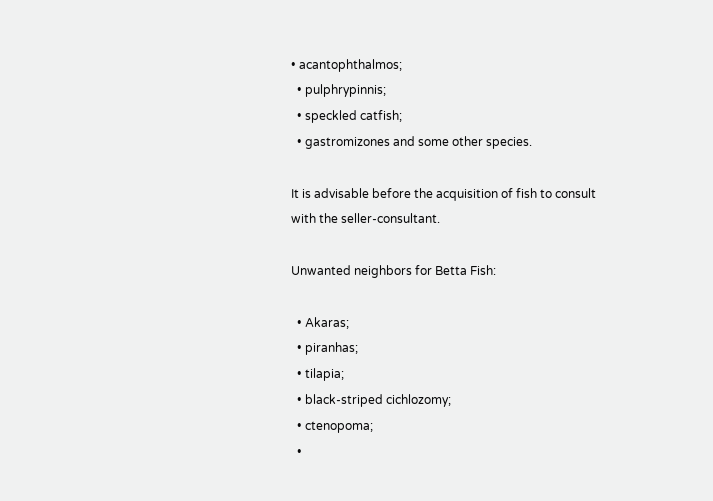• acantophthalmos;
  • pulphrypinnis;
  • speckled catfish;
  • gastromizones and some other species.

It is advisable before the acquisition of fish to consult with the seller-consultant.

Unwanted neighbors for Betta Fish:

  • Akaras;
  • piranhas;
  • tilapia;
  • black-striped cichlozomy;
  • ctenopoma;
  •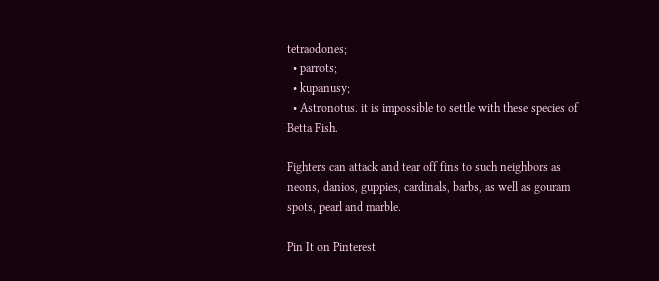tetraodones;
  • parrots;
  • kupanusy;
  • Astronotus. it is impossible to settle with these species of Betta Fish.

Fighters can attack and tear off fins to such neighbors as neons, danios, guppies, cardinals, barbs, as well as gouram spots, pearl and marble.

Pin It on Pinterest